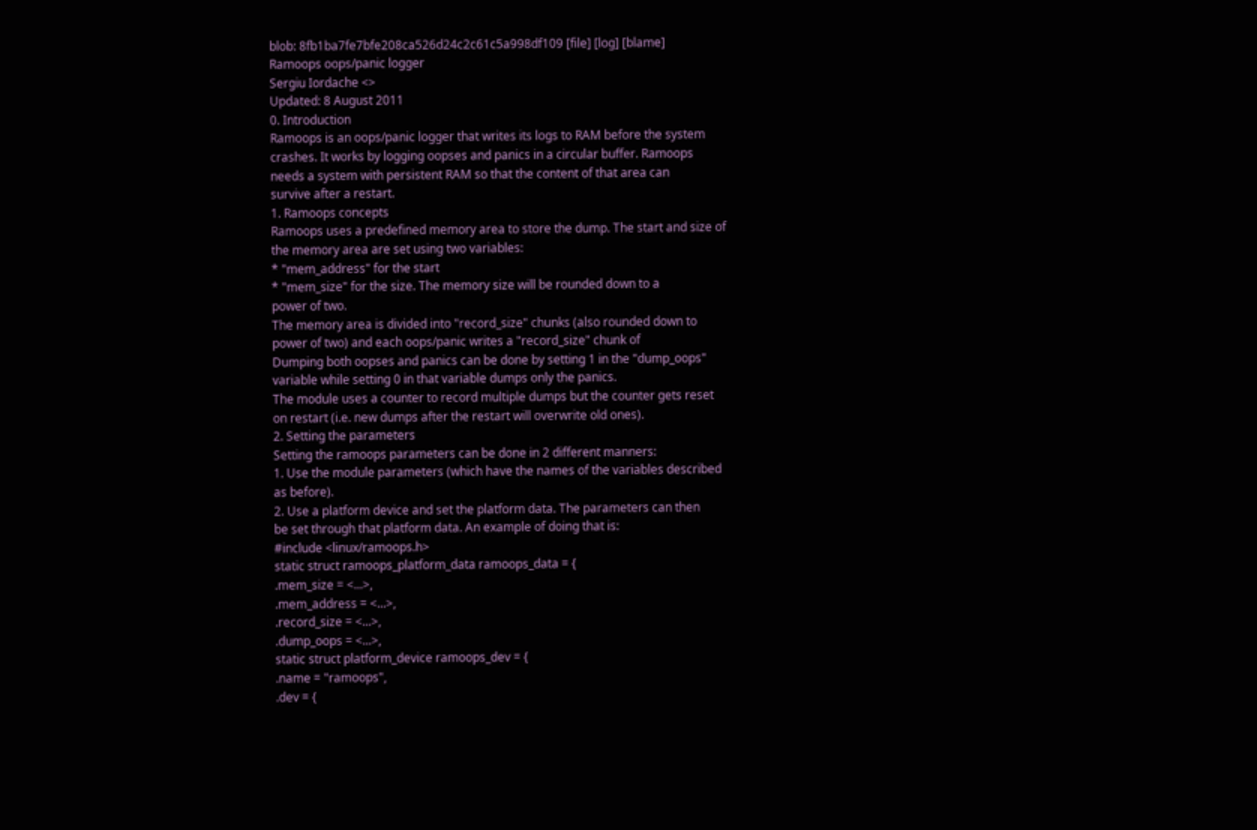blob: 8fb1ba7fe7bfe208ca526d24c2c61c5a998df109 [file] [log] [blame]
Ramoops oops/panic logger
Sergiu Iordache <>
Updated: 8 August 2011
0. Introduction
Ramoops is an oops/panic logger that writes its logs to RAM before the system
crashes. It works by logging oopses and panics in a circular buffer. Ramoops
needs a system with persistent RAM so that the content of that area can
survive after a restart.
1. Ramoops concepts
Ramoops uses a predefined memory area to store the dump. The start and size of
the memory area are set using two variables:
* "mem_address" for the start
* "mem_size" for the size. The memory size will be rounded down to a
power of two.
The memory area is divided into "record_size" chunks (also rounded down to
power of two) and each oops/panic writes a "record_size" chunk of
Dumping both oopses and panics can be done by setting 1 in the "dump_oops"
variable while setting 0 in that variable dumps only the panics.
The module uses a counter to record multiple dumps but the counter gets reset
on restart (i.e. new dumps after the restart will overwrite old ones).
2. Setting the parameters
Setting the ramoops parameters can be done in 2 different manners:
1. Use the module parameters (which have the names of the variables described
as before).
2. Use a platform device and set the platform data. The parameters can then
be set through that platform data. An example of doing that is:
#include <linux/ramoops.h>
static struct ramoops_platform_data ramoops_data = {
.mem_size = <...>,
.mem_address = <...>,
.record_size = <...>,
.dump_oops = <...>,
static struct platform_device ramoops_dev = {
.name = "ramoops",
.dev = {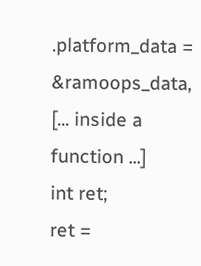.platform_data = &ramoops_data,
[... inside a function ...]
int ret;
ret =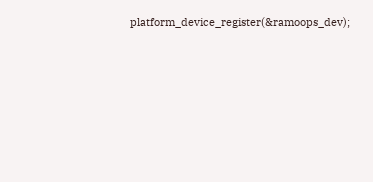platform_device_register(&ramoops_dev);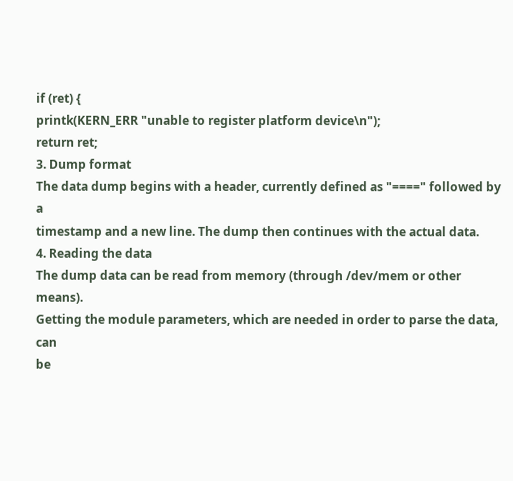if (ret) {
printk(KERN_ERR "unable to register platform device\n");
return ret;
3. Dump format
The data dump begins with a header, currently defined as "====" followed by a
timestamp and a new line. The dump then continues with the actual data.
4. Reading the data
The dump data can be read from memory (through /dev/mem or other means).
Getting the module parameters, which are needed in order to parse the data, can
be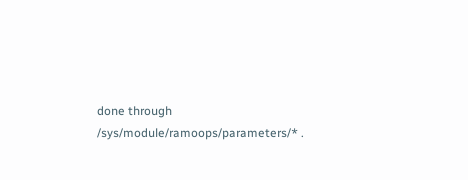done through /sys/module/ramoops/parameters/* .